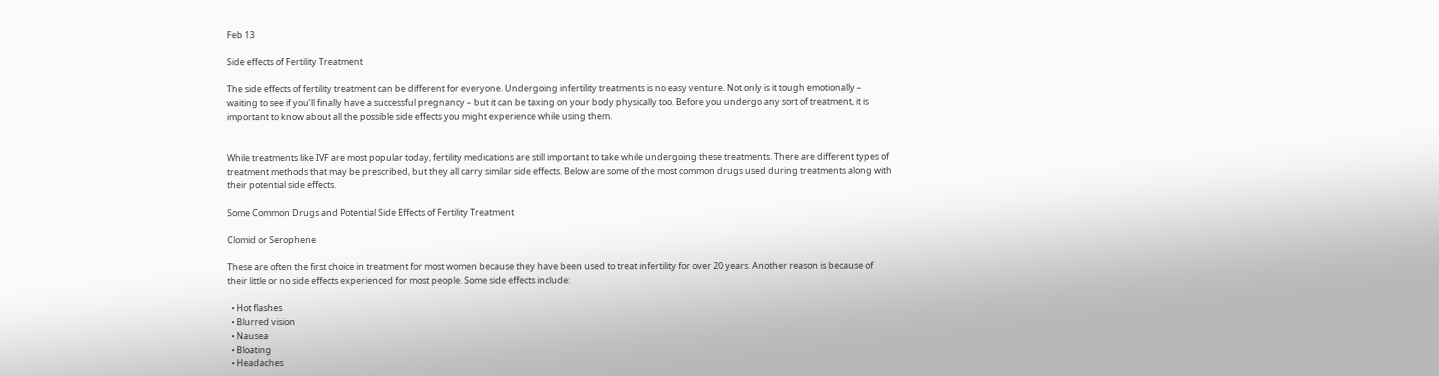Feb 13

Side effects of Fertility Treatment

The side effects of fertility treatment can be different for everyone. Undergoing infertility treatments is no easy venture. Not only is it tough emotionally – waiting to see if you’ll finally have a successful pregnancy – but it can be taxing on your body physically too. Before you undergo any sort of treatment, it is important to know about all the possible side effects you might experience while using them.


While treatments like IVF are most popular today, fertility medications are still important to take while undergoing these treatments. There are different types of treatment methods that may be prescribed, but they all carry similar side effects. Below are some of the most common drugs used during treatments along with their potential side effects.

Some Common Drugs and Potential Side Effects of Fertility Treatment

Clomid or Serophene

These are often the first choice in treatment for most women because they have been used to treat infertility for over 20 years. Another reason is because of their little or no side effects experienced for most people. Some side effects include:

  • Hot flashes
  • Blurred vision
  • Nausea
  • Bloating
  • Headaches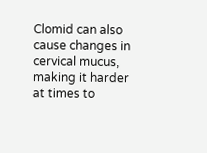Clomid can also cause changes in cervical mucus, making it harder at times to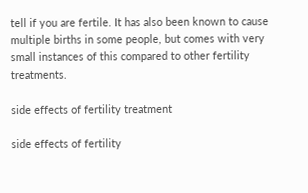tell if you are fertile. It has also been known to cause multiple births in some people, but comes with very small instances of this compared to other fertility treatments.

side effects of fertility treatment

side effects of fertility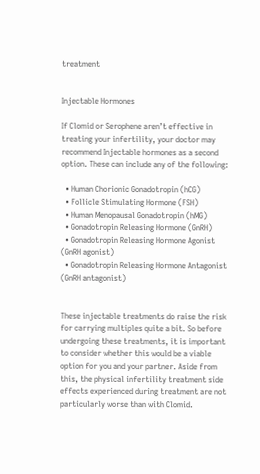treatment


Injectable Hormones

If Clomid or Serophene aren’t effective in treating your infertility, your doctor may recommend Injectable hormones as a second option. These can include any of the following:

  • Human Chorionic Gonadotropin (hCG)
  • Follicle Stimulating Hormone (FSH)
  • Human Menopausal Gonadotropin (hMG)
  • Gonadotropin Releasing Hormone (GnRH)
  • Gonadotropin Releasing Hormone Agonist (GnRH agonist)
  • Gonadotropin Releasing Hormone Antagonist (GnRH antagonist)


These injectable treatments do raise the risk for carrying multiples quite a bit. So before undergoing these treatments, it is important to consider whether this would be a viable option for you and your partner. Aside from this, the physical infertility treatment side effects experienced during treatment are not particularly worse than with Clomid.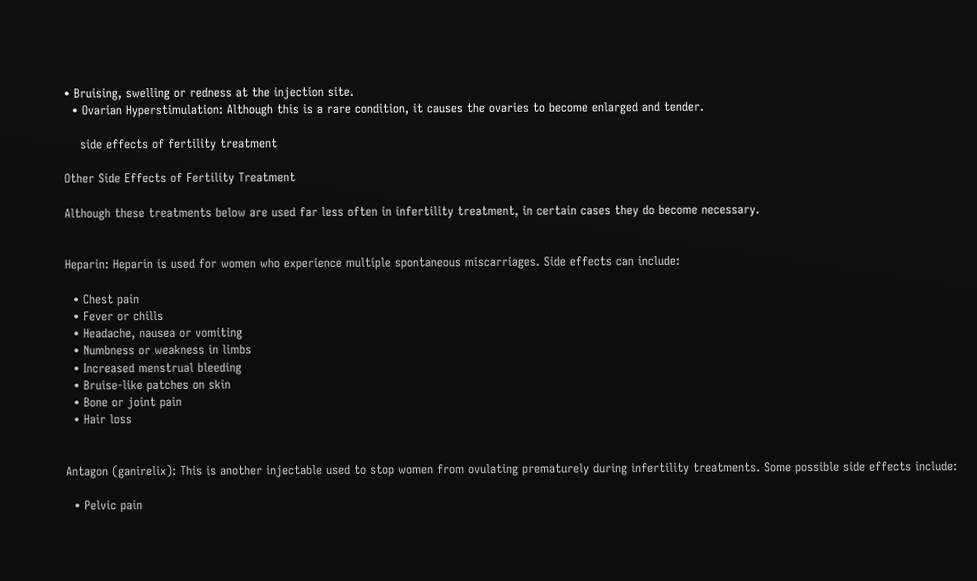• Bruising, swelling or redness at the injection site.
  • Ovarian Hyperstimulation: Although this is a rare condition, it causes the ovaries to become enlarged and tender.

    side effects of fertility treatment

Other Side Effects of Fertility Treatment

Although these treatments below are used far less often in infertility treatment, in certain cases they do become necessary.


Heparin: Heparin is used for women who experience multiple spontaneous miscarriages. Side effects can include:

  • Chest pain
  • Fever or chills
  • Headache, nausea or vomiting
  • Numbness or weakness in limbs
  • Increased menstrual bleeding
  • Bruise-like patches on skin
  • Bone or joint pain
  • Hair loss


Antagon (ganirelix): This is another injectable used to stop women from ovulating prematurely during infertility treatments. Some possible side effects include:

  • Pelvic pain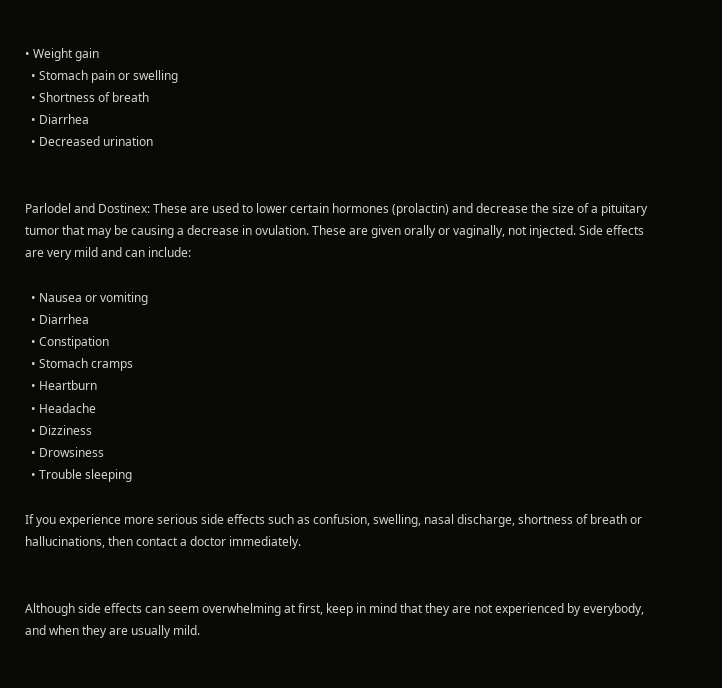• Weight gain
  • Stomach pain or swelling
  • Shortness of breath
  • Diarrhea
  • Decreased urination


Parlodel and Dostinex: These are used to lower certain hormones (prolactin) and decrease the size of a pituitary tumor that may be causing a decrease in ovulation. These are given orally or vaginally, not injected. Side effects are very mild and can include:

  • Nausea or vomiting
  • Diarrhea
  • Constipation
  • Stomach cramps
  • Heartburn
  • Headache
  • Dizziness
  • Drowsiness
  • Trouble sleeping

If you experience more serious side effects such as confusion, swelling, nasal discharge, shortness of breath or hallucinations, then contact a doctor immediately.


Although side effects can seem overwhelming at first, keep in mind that they are not experienced by everybody, and when they are usually mild.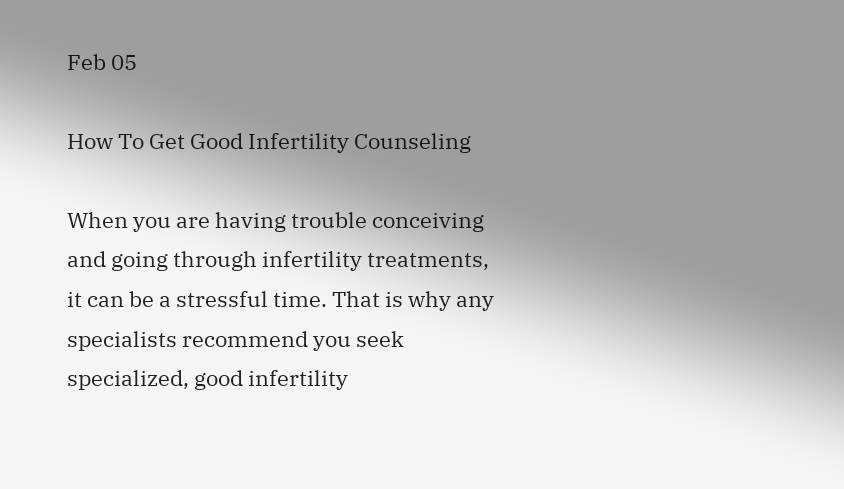Feb 05

How To Get Good Infertility Counseling

When you are having trouble conceiving and going through infertility treatments, it can be a stressful time. That is why any specialists recommend you seek  specialized, good infertility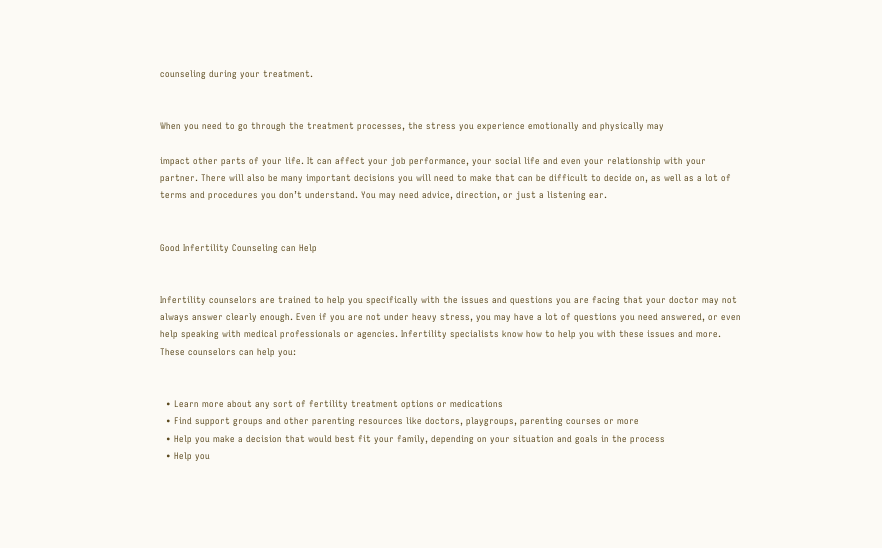counseling during your treatment.


When you need to go through the treatment processes, the stress you experience emotionally and physically may

impact other parts of your life. It can affect your job performance, your social life and even your relationship with your partner. There will also be many important decisions you will need to make that can be difficult to decide on, as well as a lot of terms and procedures you don’t understand. You may need advice, direction, or just a listening ear.


Good Infertility Counseling can Help


Infertility counselors are trained to help you specifically with the issues and questions you are facing that your doctor may not always answer clearly enough. Even if you are not under heavy stress, you may have a lot of questions you need answered, or even help speaking with medical professionals or agencies. Infertility specialists know how to help you with these issues and more. These counselors can help you:


  • Learn more about any sort of fertility treatment options or medications
  • Find support groups and other parenting resources like doctors, playgroups, parenting courses or more
  • Help you make a decision that would best fit your family, depending on your situation and goals in the process
  • Help you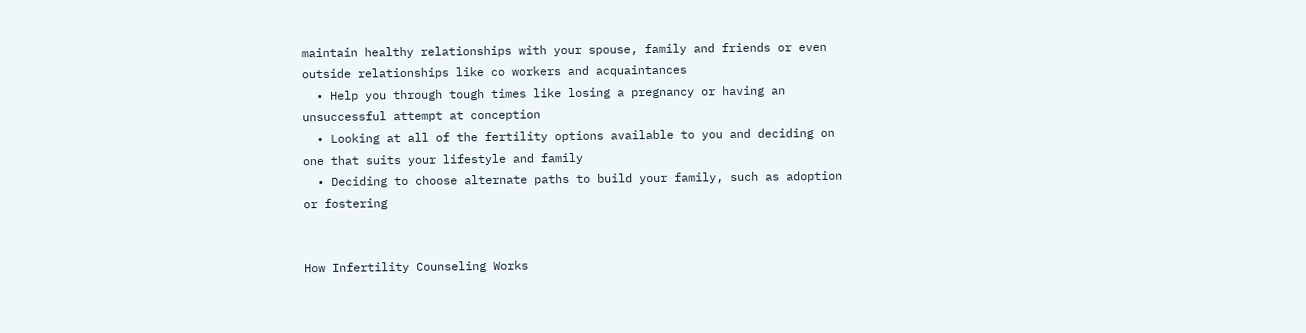maintain healthy relationships with your spouse, family and friends or even outside relationships like co workers and acquaintances
  • Help you through tough times like losing a pregnancy or having an unsuccessful attempt at conception
  • Looking at all of the fertility options available to you and deciding on one that suits your lifestyle and family
  • Deciding to choose alternate paths to build your family, such as adoption or fostering


How Infertility Counseling Works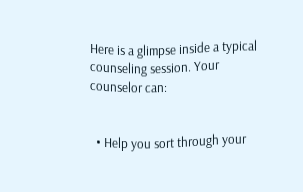Here is a glimpse inside a typical counseling session. Your counselor can:


  • Help you sort through your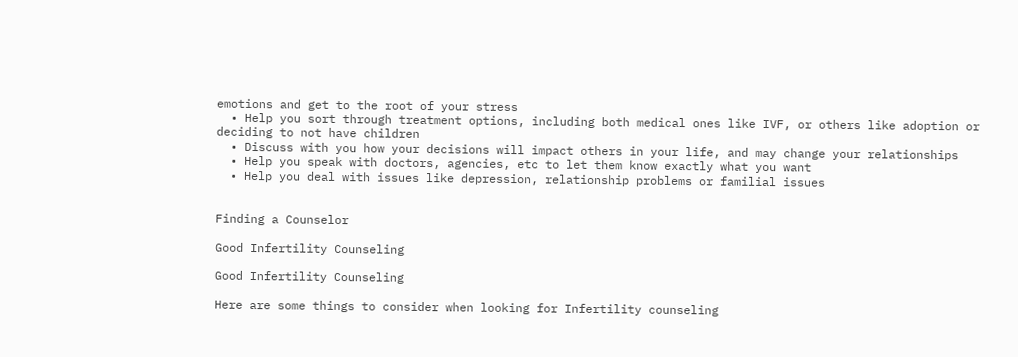emotions and get to the root of your stress
  • Help you sort through treatment options, including both medical ones like IVF, or others like adoption or deciding to not have children
  • Discuss with you how your decisions will impact others in your life, and may change your relationships
  • Help you speak with doctors, agencies, etc to let them know exactly what you want
  • Help you deal with issues like depression, relationship problems or familial issues


Finding a Counselor

Good Infertility Counseling

Good Infertility Counseling

Here are some things to consider when looking for Infertility counseling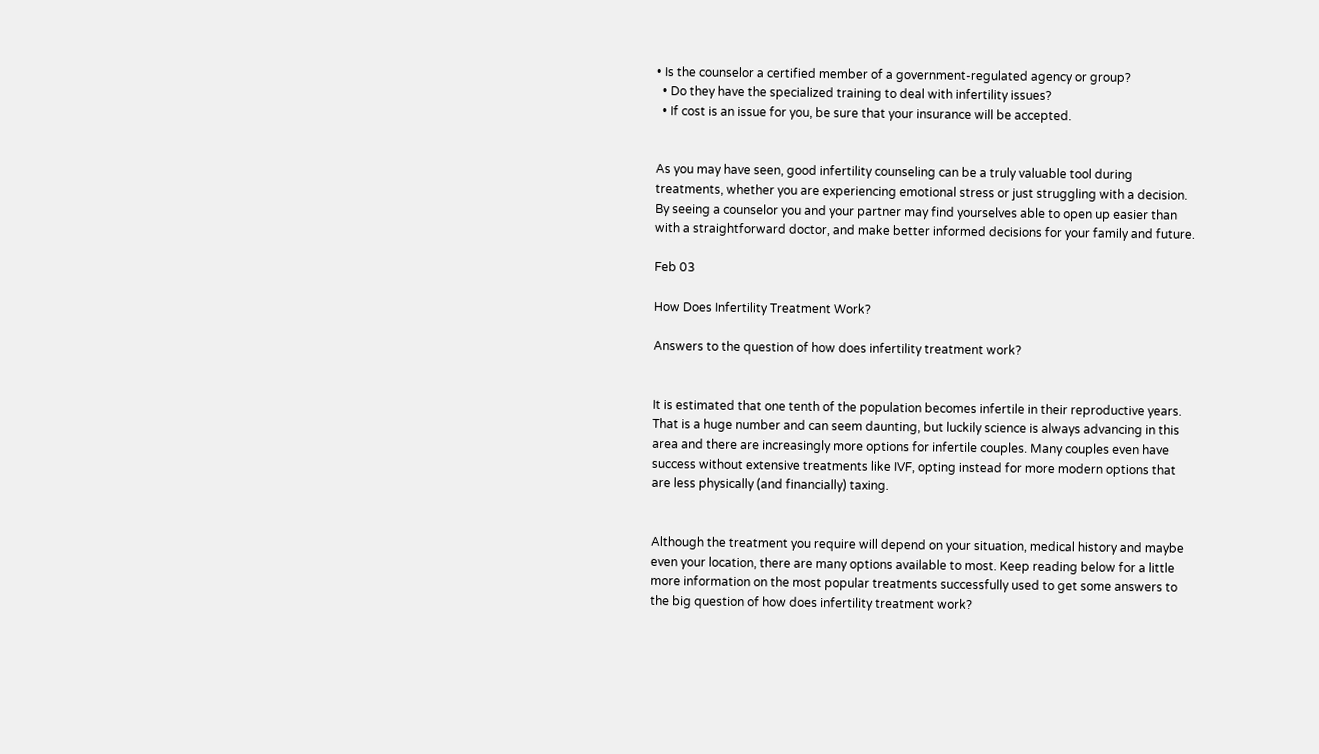• Is the counselor a certified member of a government-regulated agency or group?
  • Do they have the specialized training to deal with infertility issues?
  • If cost is an issue for you, be sure that your insurance will be accepted.


As you may have seen, good infertility counseling can be a truly valuable tool during treatments, whether you are experiencing emotional stress or just struggling with a decision. By seeing a counselor you and your partner may find yourselves able to open up easier than with a straightforward doctor, and make better informed decisions for your family and future.

Feb 03

How Does Infertility Treatment Work?

Answers to the question of how does infertility treatment work?


It is estimated that one tenth of the population becomes infertile in their reproductive years. That is a huge number and can seem daunting, but luckily science is always advancing in this area and there are increasingly more options for infertile couples. Many couples even have success without extensive treatments like IVF, opting instead for more modern options that are less physically (and financially) taxing.


Although the treatment you require will depend on your situation, medical history and maybe even your location, there are many options available to most. Keep reading below for a little more information on the most popular treatments successfully used to get some answers to the big question of how does infertility treatment work?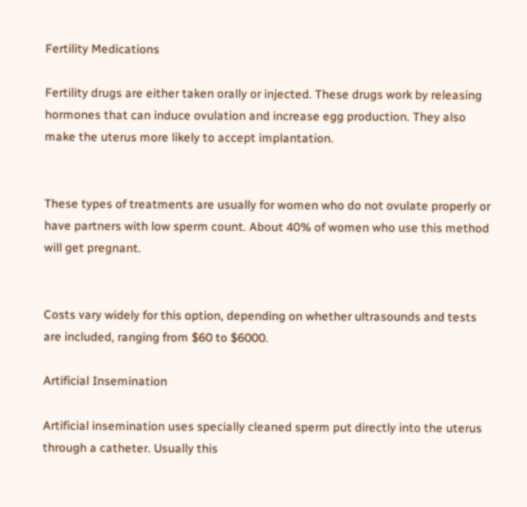Fertility Medications

Fertility drugs are either taken orally or injected. These drugs work by releasing hormones that can induce ovulation and increase egg production. They also make the uterus more likely to accept implantation.


These types of treatments are usually for women who do not ovulate properly or have partners with low sperm count. About 40% of women who use this method will get pregnant.


Costs vary widely for this option, depending on whether ultrasounds and tests are included, ranging from $60 to $6000.

Artificial Insemination

Artificial insemination uses specially cleaned sperm put directly into the uterus through a catheter. Usually this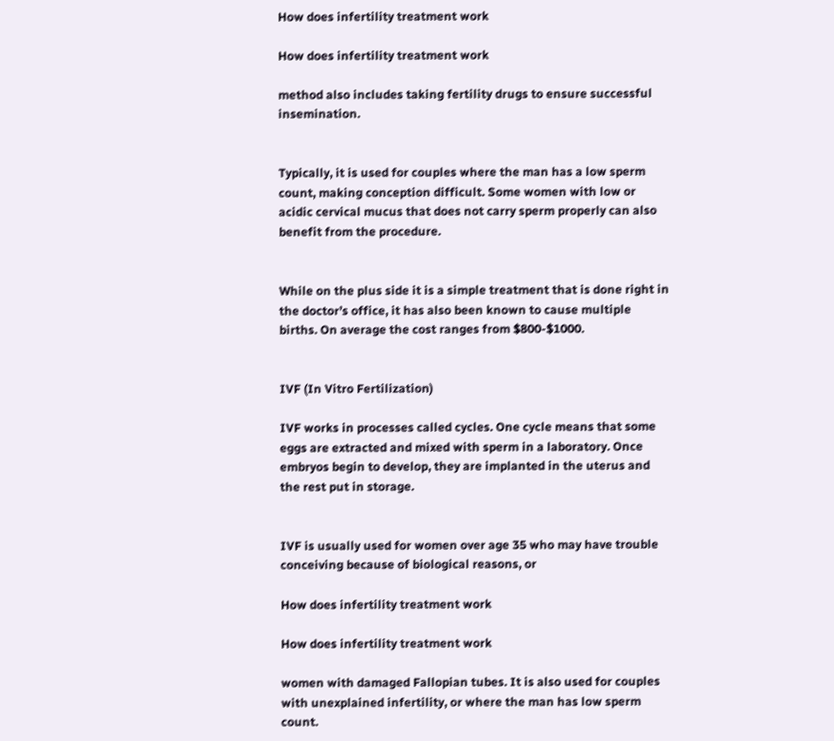How does infertility treatment work

How does infertility treatment work

method also includes taking fertility drugs to ensure successful insemination.


Typically, it is used for couples where the man has a low sperm count, making conception difficult. Some women with low or acidic cervical mucus that does not carry sperm properly can also benefit from the procedure.


While on the plus side it is a simple treatment that is done right in the doctor’s office, it has also been known to cause multiple births. On average the cost ranges from $800-$1000.


IVF (In Vitro Fertilization)

IVF works in processes called cycles. One cycle means that some eggs are extracted and mixed with sperm in a laboratory. Once embryos begin to develop, they are implanted in the uterus and the rest put in storage.


IVF is usually used for women over age 35 who may have trouble conceiving because of biological reasons, or

How does infertility treatment work

How does infertility treatment work

women with damaged Fallopian tubes. It is also used for couples with unexplained infertility, or where the man has low sperm count.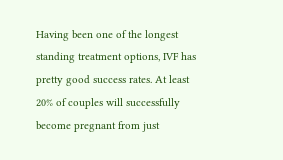Having been one of the longest standing treatment options, IVF has pretty good success rates. At least 20% of couples will successfully become pregnant from just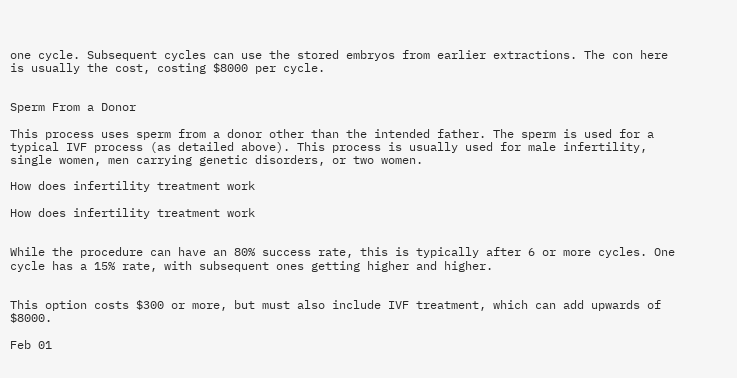one cycle. Subsequent cycles can use the stored embryos from earlier extractions. The con here is usually the cost, costing $8000 per cycle.


Sperm From a Donor

This process uses sperm from a donor other than the intended father. The sperm is used for a typical IVF process (as detailed above). This process is usually used for male infertility, single women, men carrying genetic disorders, or two women.

How does infertility treatment work

How does infertility treatment work


While the procedure can have an 80% success rate, this is typically after 6 or more cycles. One cycle has a 15% rate, with subsequent ones getting higher and higher.


This option costs $300 or more, but must also include IVF treatment, which can add upwards of $8000.

Feb 01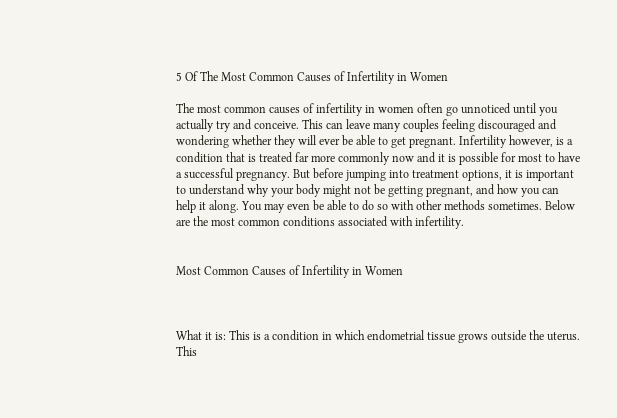5 Of The Most Common Causes of Infertility in Women

The most common causes of infertility in women often go unnoticed until you actually try and conceive. This can leave many couples feeling discouraged and wondering whether they will ever be able to get pregnant. Infertility however, is a condition that is treated far more commonly now and it is possible for most to have a successful pregnancy. But before jumping into treatment options, it is important to understand why your body might not be getting pregnant, and how you can help it along. You may even be able to do so with other methods sometimes. Below are the most common conditions associated with infertility.


Most Common Causes of Infertility in Women



What it is: This is a condition in which endometrial tissue grows outside the uterus. This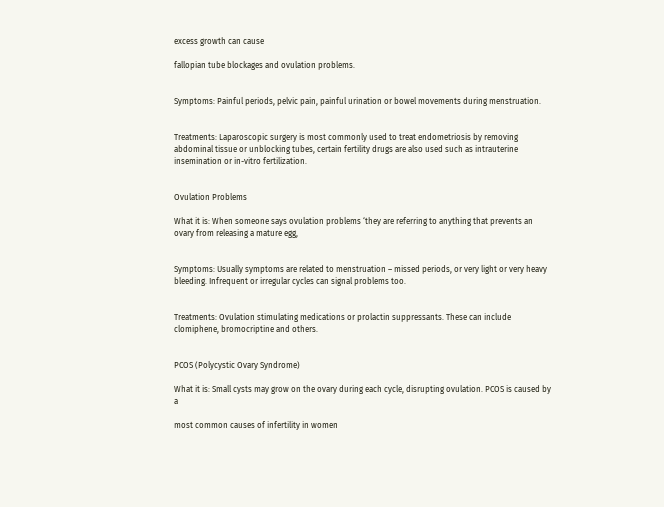excess growth can cause

fallopian tube blockages and ovulation problems.


Symptoms: Painful periods, pelvic pain, painful urination or bowel movements during menstruation.


Treatments: Laparoscopic surgery is most commonly used to treat endometriosis by removing abdominal tissue or unblocking tubes, certain fertility drugs are also used such as intrauterine insemination or in-vitro fertilization.


Ovulation Problems

What it is: When someone says ovulation problems ‘they are referring to anything that prevents an ovary from releasing a mature egg,


Symptoms: Usually symptoms are related to menstruation – missed periods, or very light or very heavy bleeding. Infrequent or irregular cycles can signal problems too.


Treatments: Ovulation stimulating medications or prolactin suppressants. These can include clomiphene, bromocriptine and others.


PCOS (Polycystic Ovary Syndrome)

What it is: Small cysts may grow on the ovary during each cycle, disrupting ovulation. PCOS is caused by a

most common causes of infertility in women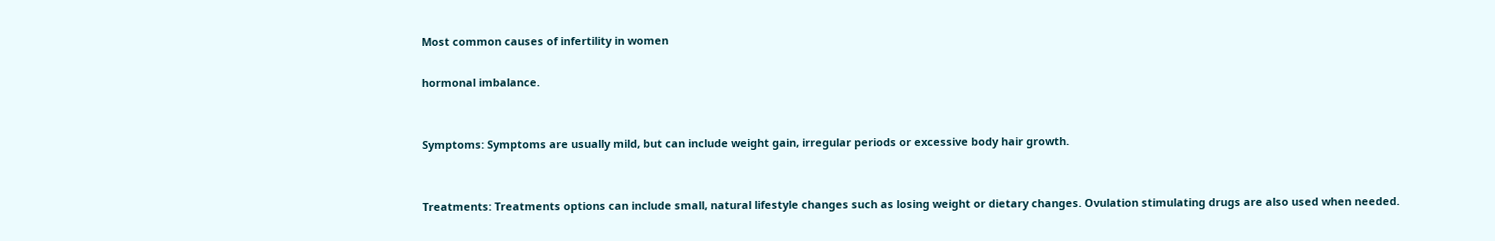Most common causes of infertility in women

hormonal imbalance.


Symptoms: Symptoms are usually mild, but can include weight gain, irregular periods or excessive body hair growth.


Treatments: Treatments options can include small, natural lifestyle changes such as losing weight or dietary changes. Ovulation stimulating drugs are also used when needed.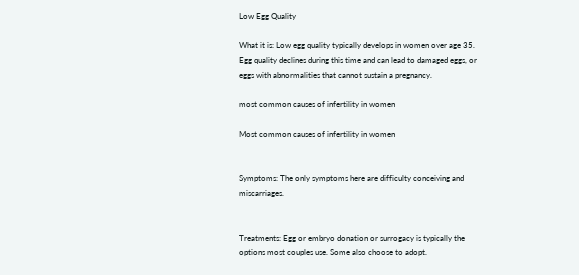Low Egg Quality

What it is: Low egg quality typically develops in women over age 35. Egg quality declines during this time and can lead to damaged eggs, or eggs with abnormalities that cannot sustain a pregnancy.

most common causes of infertility in women

Most common causes of infertility in women


Symptoms: The only symptoms here are difficulty conceiving and miscarriages.


Treatments: Egg or embryo donation or surrogacy is typically the options most couples use. Some also choose to adopt.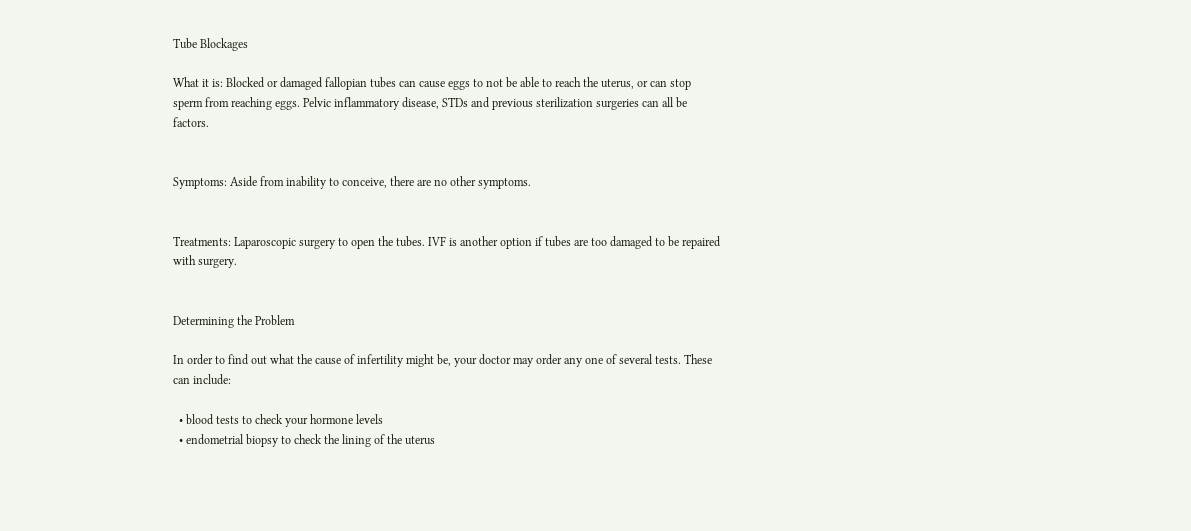Tube Blockages

What it is: Blocked or damaged fallopian tubes can cause eggs to not be able to reach the uterus, or can stop sperm from reaching eggs. Pelvic inflammatory disease, STDs and previous sterilization surgeries can all be factors.


Symptoms: Aside from inability to conceive, there are no other symptoms.


Treatments: Laparoscopic surgery to open the tubes. IVF is another option if tubes are too damaged to be repaired with surgery.


Determining the Problem

In order to find out what the cause of infertility might be, your doctor may order any one of several tests. These can include:

  • blood tests to check your hormone levels
  • endometrial biopsy to check the lining of the uterus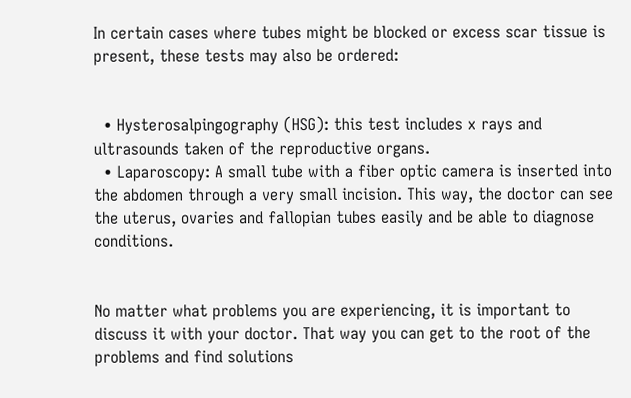In certain cases where tubes might be blocked or excess scar tissue is present, these tests may also be ordered:


  • Hysterosalpingography (HSG): this test includes x rays and ultrasounds taken of the reproductive organs.
  • Laparoscopy: A small tube with a fiber optic camera is inserted into the abdomen through a very small incision. This way, the doctor can see the uterus, ovaries and fallopian tubes easily and be able to diagnose conditions.


No matter what problems you are experiencing, it is important to discuss it with your doctor. That way you can get to the root of the problems and find solutions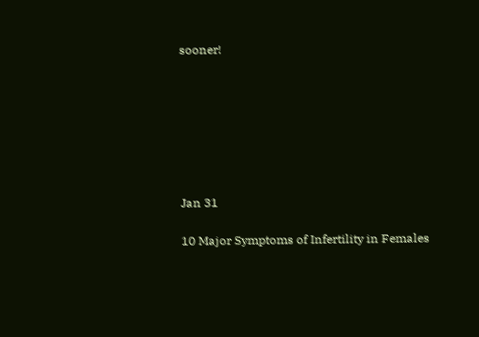sooner!







Jan 31

10 Major Symptoms of Infertility in Females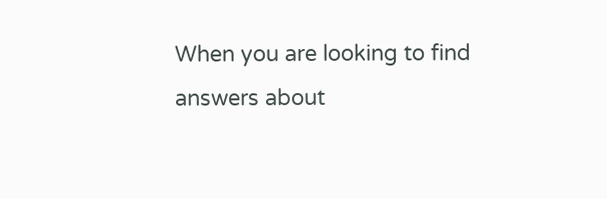When you are looking to find answers about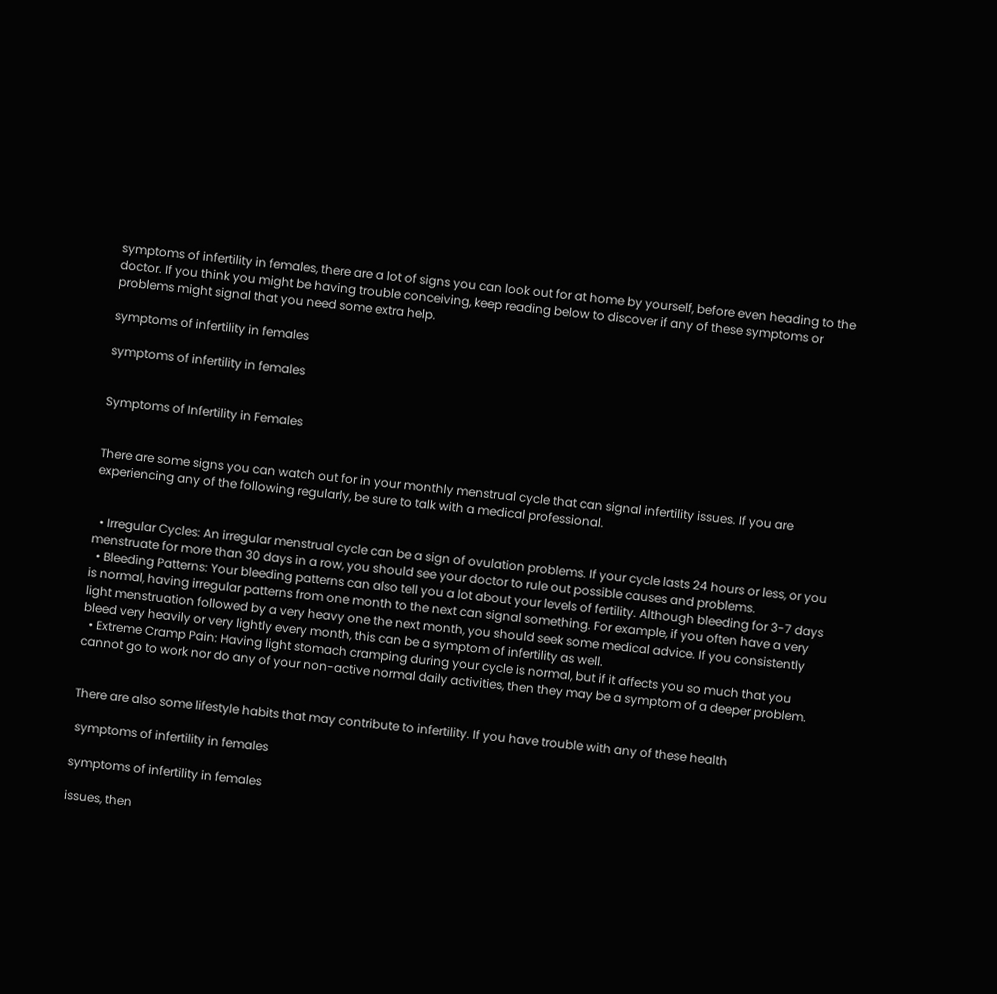symptoms of infertility in females, there are a lot of signs you can look out for at home by yourself, before even heading to the doctor. If you think you might be having trouble conceiving, keep reading below to discover if any of these symptoms or problems might signal that you need some extra help.

symptoms of infertility in females

symptoms of infertility in females


Symptoms of Infertility in Females


There are some signs you can watch out for in your monthly menstrual cycle that can signal infertility issues. If you are experiencing any of the following regularly, be sure to talk with a medical professional.


  • Irregular Cycles: An irregular menstrual cycle can be a sign of ovulation problems. If your cycle lasts 24 hours or less, or you menstruate for more than 30 days in a row, you should see your doctor to rule out possible causes and problems.
  • Bleeding Patterns: Your bleeding patterns can also tell you a lot about your levels of fertility. Although bleeding for 3-7 days is normal, having irregular patterns from one month to the next can signal something. For example, if you often have a very light menstruation followed by a very heavy one the next month, you should seek some medical advice. If you consistently bleed very heavily or very lightly every month, this can be a symptom of infertility as well.
  • Extreme Cramp Pain: Having light stomach cramping during your cycle is normal, but if it affects you so much that you cannot go to work nor do any of your non-active normal daily activities, then they may be a symptom of a deeper problem.


There are also some lifestyle habits that may contribute to infertility. If you have trouble with any of these health

 symptoms of infertility in females

symptoms of infertility in females

issues, then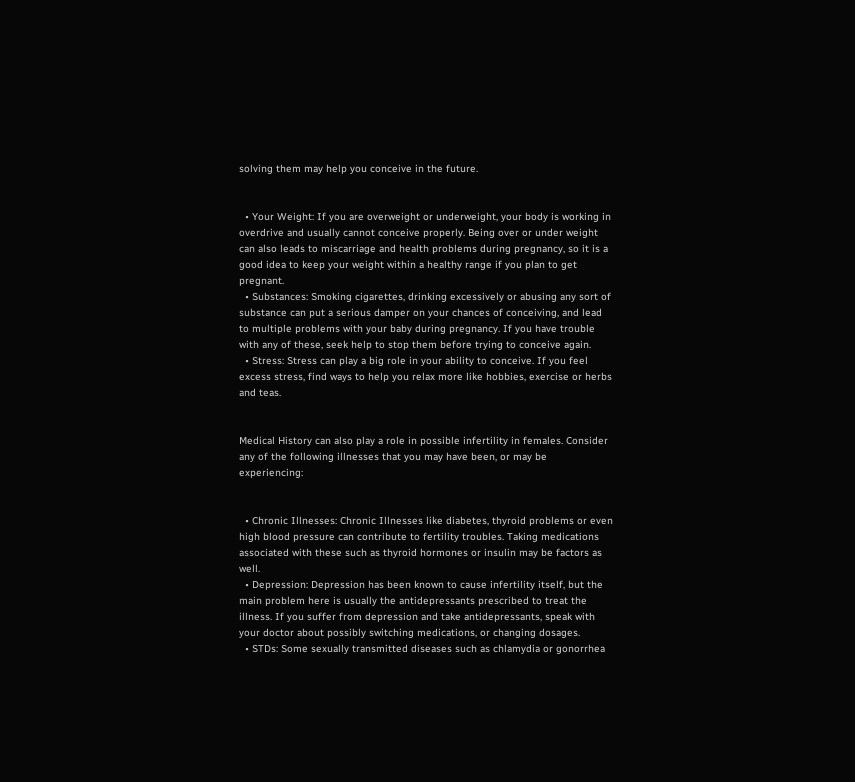solving them may help you conceive in the future.


  • Your Weight: If you are overweight or underweight, your body is working in overdrive and usually cannot conceive properly. Being over or under weight can also leads to miscarriage and health problems during pregnancy, so it is a good idea to keep your weight within a healthy range if you plan to get pregnant.
  • Substances: Smoking cigarettes, drinking excessively or abusing any sort of substance can put a serious damper on your chances of conceiving, and lead to multiple problems with your baby during pregnancy. If you have trouble with any of these, seek help to stop them before trying to conceive again.
  • Stress: Stress can play a big role in your ability to conceive. If you feel excess stress, find ways to help you relax more like hobbies, exercise or herbs and teas.


Medical History can also play a role in possible infertility in females. Consider any of the following illnesses that you may have been, or may be experiencing:


  • Chronic Illnesses: Chronic Illnesses like diabetes, thyroid problems or even high blood pressure can contribute to fertility troubles. Taking medications associated with these such as thyroid hormones or insulin may be factors as well.
  • Depression: Depression has been known to cause infertility itself, but the main problem here is usually the antidepressants prescribed to treat the illness. If you suffer from depression and take antidepressants, speak with your doctor about possibly switching medications, or changing dosages.
  • STDs: Some sexually transmitted diseases such as chlamydia or gonorrhea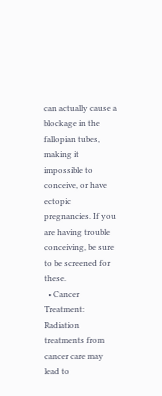can actually cause a blockage in the fallopian tubes, making it impossible to conceive, or have ectopic pregnancies. If you are having trouble conceiving, be sure to be screened for these.
  • Cancer Treatment: Radiation treatments from cancer care may lead to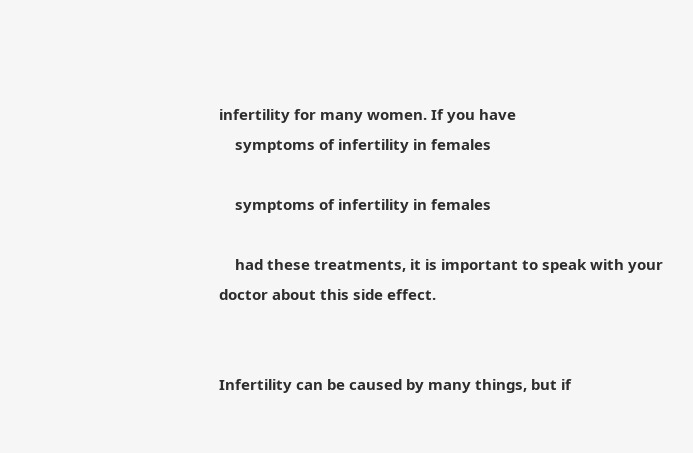infertility for many women. If you have
    symptoms of infertility in females

    symptoms of infertility in females

    had these treatments, it is important to speak with your doctor about this side effect.


Infertility can be caused by many things, but if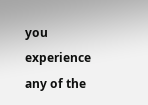you experience any of the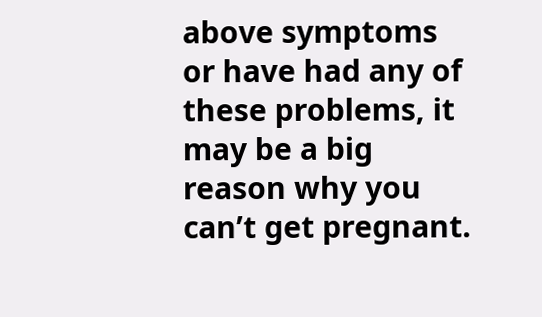above symptoms or have had any of these problems, it may be a big reason why you can’t get pregnant.